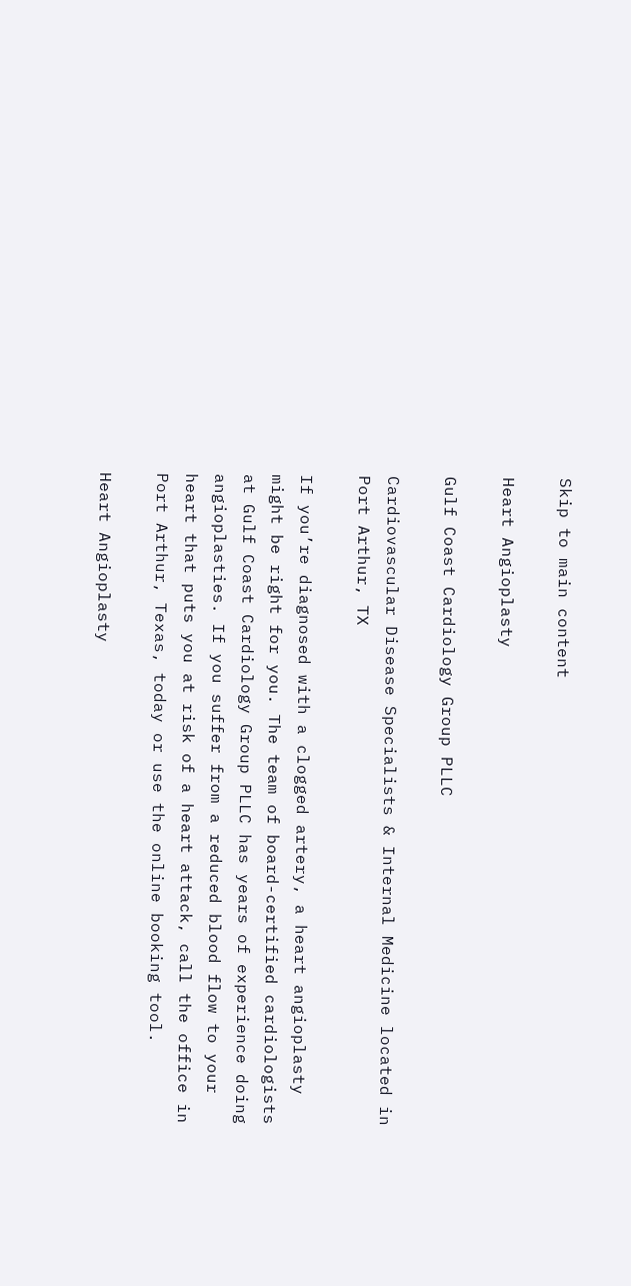Skip to main content

Heart Angioplasty

Gulf Coast Cardiology Group PLLC

Cardiovascular Disease Specialists & Internal Medicine located in Port Arthur, TX

If you’re diagnosed with a clogged artery, a heart angioplasty might be right for you. The team of board-certified cardiologists at Gulf Coast Cardiology Group PLLC has years of experience doing angioplasties. If you suffer from a reduced blood flow to your heart that puts you at risk of a heart attack, call the office in Port Arthur, Texas, today or use the online booking tool.

Heart Angioplasty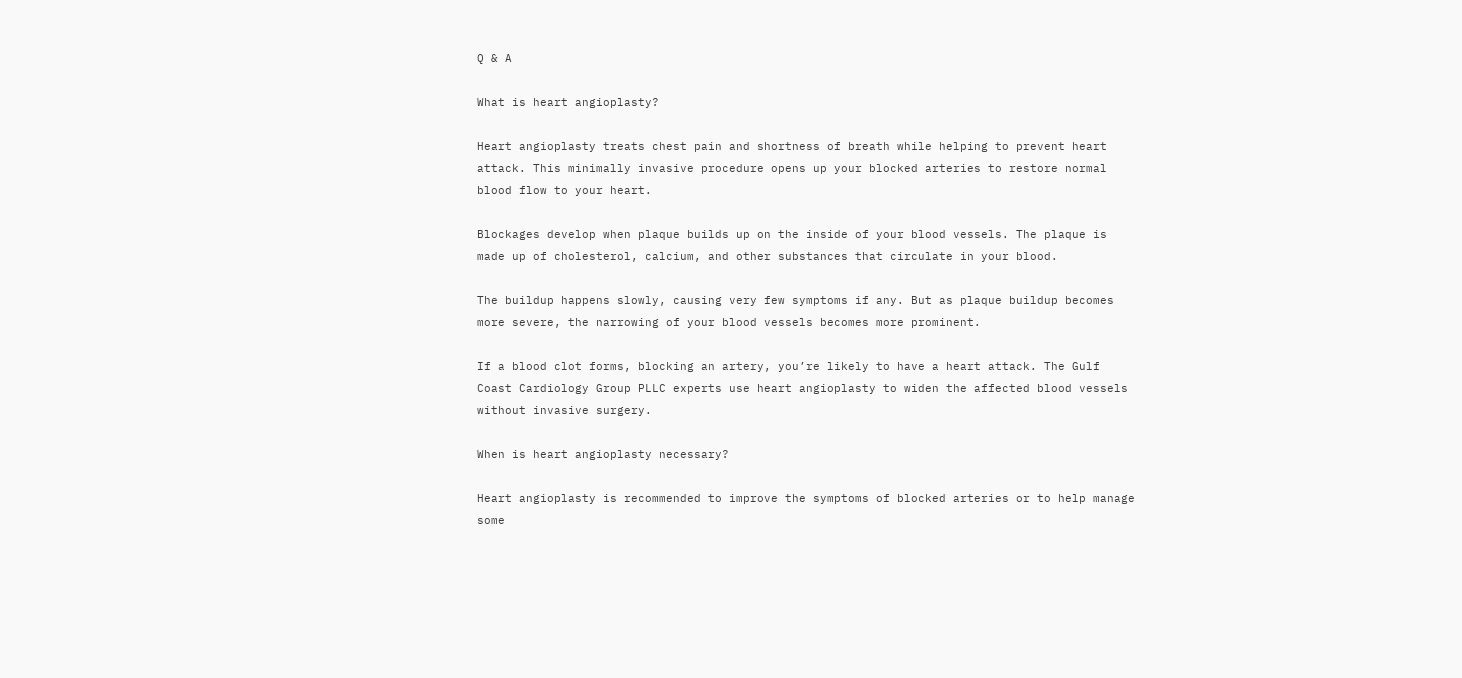Q & A

What is heart angioplasty?

Heart angioplasty treats chest pain and shortness of breath while helping to prevent heart attack. This minimally invasive procedure opens up your blocked arteries to restore normal blood flow to your heart.

Blockages develop when plaque builds up on the inside of your blood vessels. The plaque is made up of cholesterol, calcium, and other substances that circulate in your blood.

The buildup happens slowly, causing very few symptoms if any. But as plaque buildup becomes more severe, the narrowing of your blood vessels becomes more prominent.

If a blood clot forms, blocking an artery, you’re likely to have a heart attack. The Gulf Coast Cardiology Group PLLC experts use heart angioplasty to widen the affected blood vessels without invasive surgery.

When is heart angioplasty necessary?

Heart angioplasty is recommended to improve the symptoms of blocked arteries or to help manage some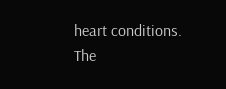heart conditions. The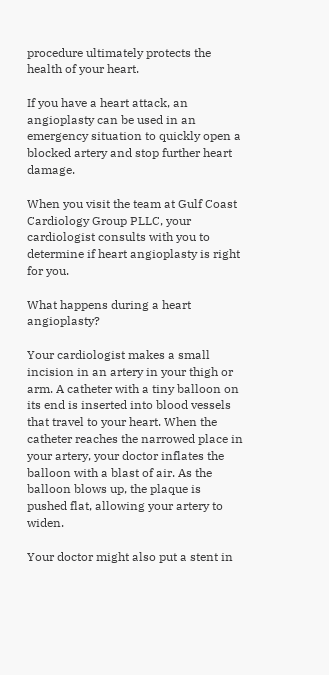procedure ultimately protects the health of your heart.

If you have a heart attack, an angioplasty can be used in an emergency situation to quickly open a blocked artery and stop further heart damage.

When you visit the team at Gulf Coast Cardiology Group PLLC, your cardiologist consults with you to determine if heart angioplasty is right for you.

What happens during a heart angioplasty?

Your cardiologist makes a small incision in an artery in your thigh or arm. A catheter with a tiny balloon on its end is inserted into blood vessels that travel to your heart. When the catheter reaches the narrowed place in your artery, your doctor inflates the balloon with a blast of air. As the balloon blows up, the plaque is pushed flat, allowing your artery to widen.

Your doctor might also put a stent in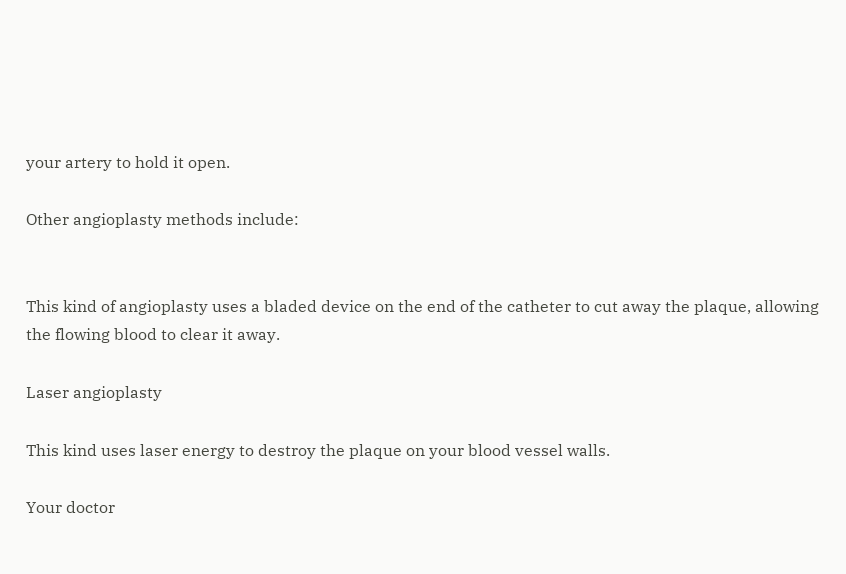your artery to hold it open.

Other angioplasty methods include:


This kind of angioplasty uses a bladed device on the end of the catheter to cut away the plaque, allowing the flowing blood to clear it away.

Laser angioplasty

This kind uses laser energy to destroy the plaque on your blood vessel walls.

Your doctor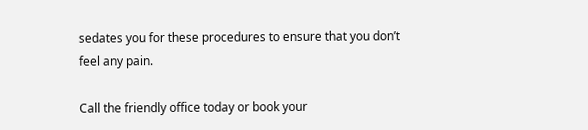sedates you for these procedures to ensure that you don’t feel any pain.

Call the friendly office today or book your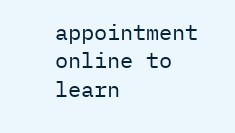appointment online to learn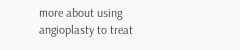more about using angioplasty to treat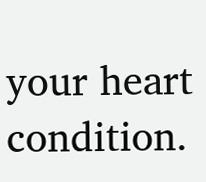your heart condition.